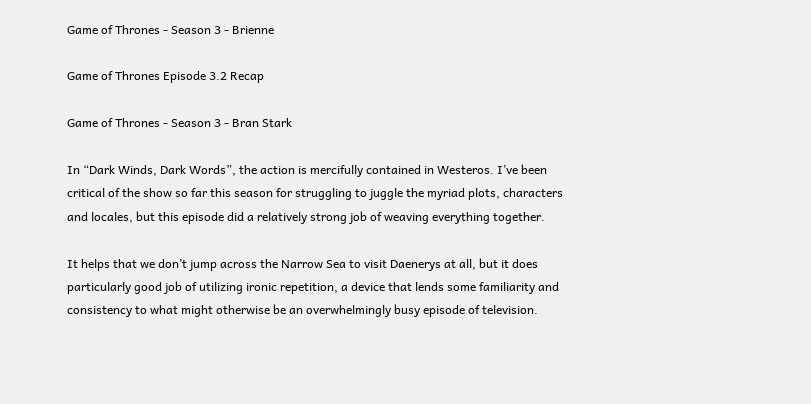Game of Thrones - Season 3 - Brienne

Game of Thrones Episode 3.2 Recap

Game of Thrones - Season 3 - Bran Stark

In “Dark Winds, Dark Words”, the action is mercifully contained in Westeros. I’ve been critical of the show so far this season for struggling to juggle the myriad plots, characters and locales, but this episode did a relatively strong job of weaving everything together.

It helps that we don’t jump across the Narrow Sea to visit Daenerys at all, but it does particularly good job of utilizing ironic repetition, a device that lends some familiarity and consistency to what might otherwise be an overwhelmingly busy episode of television.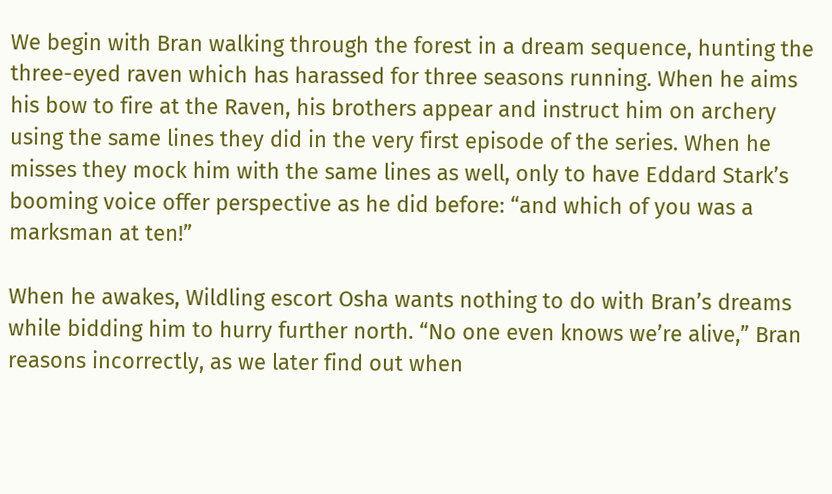We begin with Bran walking through the forest in a dream sequence, hunting the three-eyed raven which has harassed for three seasons running. When he aims his bow to fire at the Raven, his brothers appear and instruct him on archery using the same lines they did in the very first episode of the series. When he misses they mock him with the same lines as well, only to have Eddard Stark’s booming voice offer perspective as he did before: “and which of you was a marksman at ten!”

When he awakes, Wildling escort Osha wants nothing to do with Bran’s dreams while bidding him to hurry further north. “No one even knows we’re alive,” Bran reasons incorrectly, as we later find out when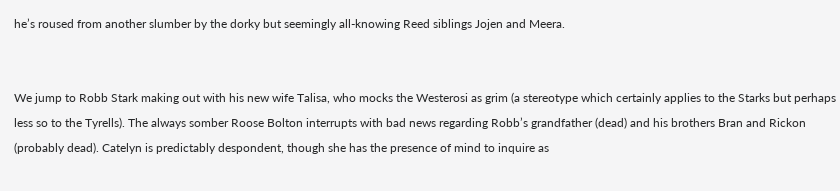he’s roused from another slumber by the dorky but seemingly all-knowing Reed siblings Jojen and Meera.


We jump to Robb Stark making out with his new wife Talisa, who mocks the Westerosi as grim (a stereotype which certainly applies to the Starks but perhaps less so to the Tyrells). The always somber Roose Bolton interrupts with bad news regarding Robb’s grandfather (dead) and his brothers Bran and Rickon (probably dead). Catelyn is predictably despondent, though she has the presence of mind to inquire as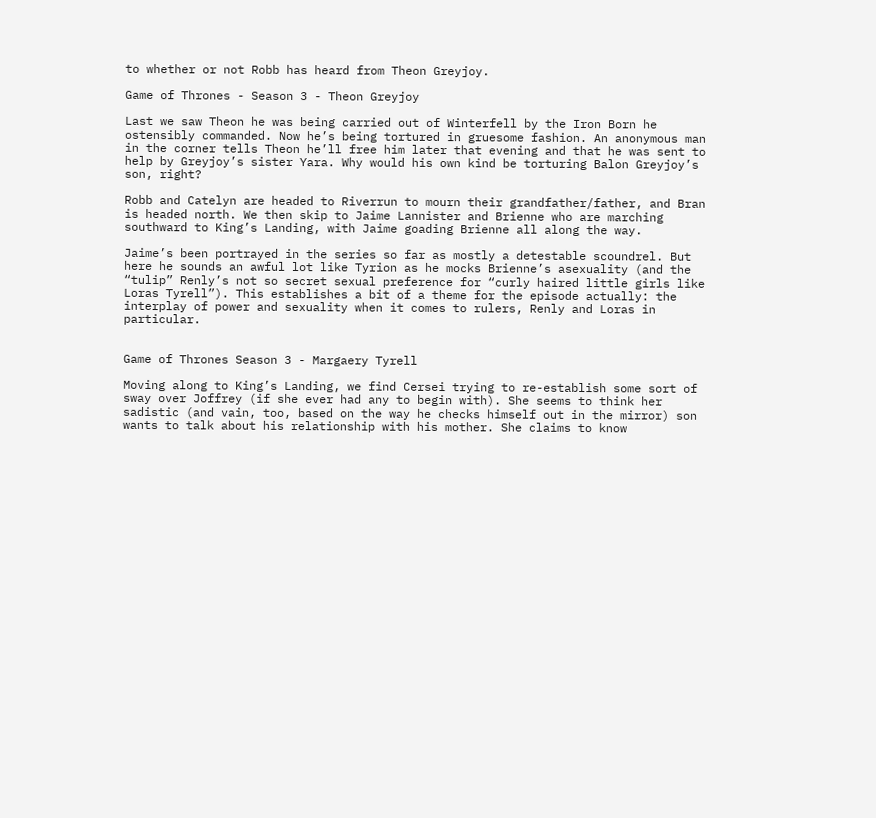to whether or not Robb has heard from Theon Greyjoy.

Game of Thrones - Season 3 - Theon Greyjoy

Last we saw Theon he was being carried out of Winterfell by the Iron Born he ostensibly commanded. Now he’s being tortured in gruesome fashion. An anonymous man in the corner tells Theon he’ll free him later that evening and that he was sent to help by Greyjoy’s sister Yara. Why would his own kind be torturing Balon Greyjoy’s son, right?

Robb and Catelyn are headed to Riverrun to mourn their grandfather/father, and Bran is headed north. We then skip to Jaime Lannister and Brienne who are marching southward to King’s Landing, with Jaime goading Brienne all along the way.

Jaime’s been portrayed in the series so far as mostly a detestable scoundrel. But here he sounds an awful lot like Tyrion as he mocks Brienne’s asexuality (and the “tulip” Renly’s not so secret sexual preference for “curly haired little girls like Loras Tyrell”). This establishes a bit of a theme for the episode actually: the interplay of power and sexuality when it comes to rulers, Renly and Loras in particular.


Game of Thrones Season 3 - Margaery Tyrell

Moving along to King’s Landing, we find Cersei trying to re-establish some sort of sway over Joffrey (if she ever had any to begin with). She seems to think her sadistic (and vain, too, based on the way he checks himself out in the mirror) son wants to talk about his relationship with his mother. She claims to know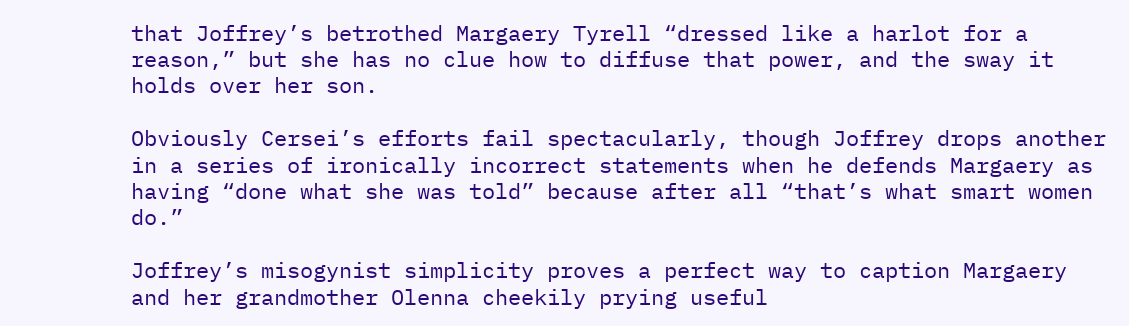that Joffrey’s betrothed Margaery Tyrell “dressed like a harlot for a reason,” but she has no clue how to diffuse that power, and the sway it holds over her son.

Obviously Cersei’s efforts fail spectacularly, though Joffrey drops another in a series of ironically incorrect statements when he defends Margaery as having “done what she was told” because after all “that’s what smart women do.”

Joffrey’s misogynist simplicity proves a perfect way to caption Margaery and her grandmother Olenna cheekily prying useful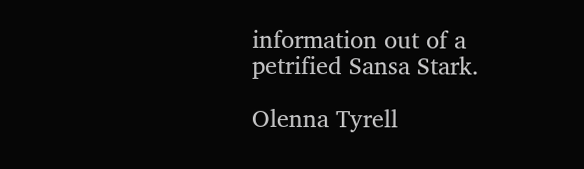information out of a petrified Sansa Stark.

Olenna Tyrell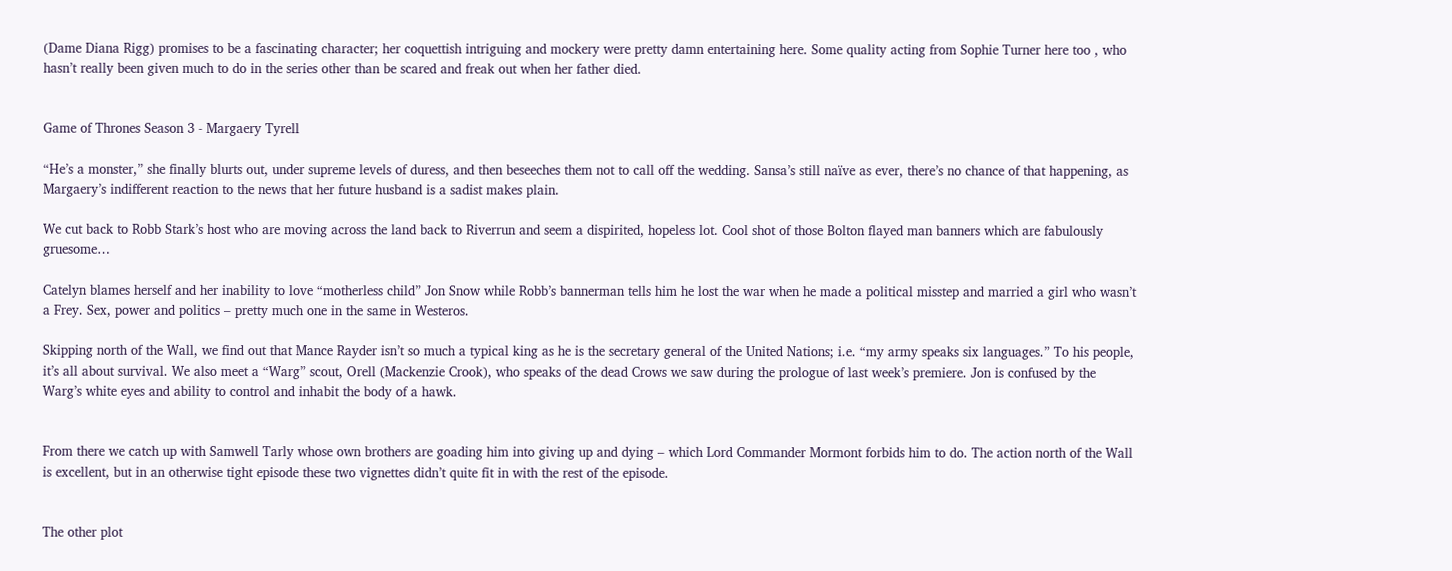(Dame Diana Rigg) promises to be a fascinating character; her coquettish intriguing and mockery were pretty damn entertaining here. Some quality acting from Sophie Turner here too , who hasn’t really been given much to do in the series other than be scared and freak out when her father died.


Game of Thrones Season 3 - Margaery Tyrell

“He’s a monster,” she finally blurts out, under supreme levels of duress, and then beseeches them not to call off the wedding. Sansa’s still naïve as ever, there’s no chance of that happening, as Margaery’s indifferent reaction to the news that her future husband is a sadist makes plain.

We cut back to Robb Stark’s host who are moving across the land back to Riverrun and seem a dispirited, hopeless lot. Cool shot of those Bolton flayed man banners which are fabulously gruesome…

Catelyn blames herself and her inability to love “motherless child” Jon Snow while Robb’s bannerman tells him he lost the war when he made a political misstep and married a girl who wasn’t a Frey. Sex, power and politics – pretty much one in the same in Westeros.

Skipping north of the Wall, we find out that Mance Rayder isn’t so much a typical king as he is the secretary general of the United Nations; i.e. “my army speaks six languages.” To his people, it’s all about survival. We also meet a “Warg” scout, Orell (Mackenzie Crook), who speaks of the dead Crows we saw during the prologue of last week’s premiere. Jon is confused by the Warg’s white eyes and ability to control and inhabit the body of a hawk.


From there we catch up with Samwell Tarly whose own brothers are goading him into giving up and dying – which Lord Commander Mormont forbids him to do. The action north of the Wall is excellent, but in an otherwise tight episode these two vignettes didn’t quite fit in with the rest of the episode.


The other plot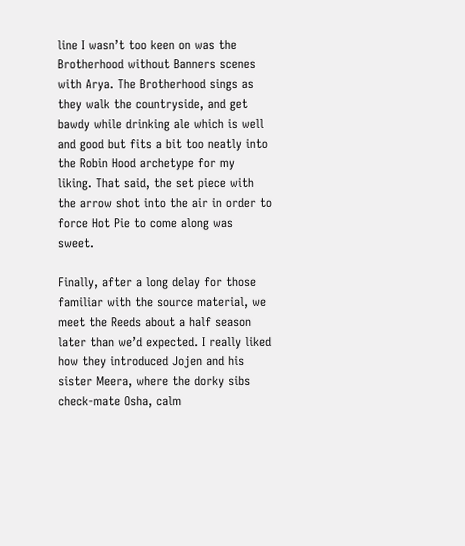line I wasn’t too keen on was the Brotherhood without Banners scenes with Arya. The Brotherhood sings as they walk the countryside, and get bawdy while drinking ale which is well and good but fits a bit too neatly into the Robin Hood archetype for my liking. That said, the set piece with the arrow shot into the air in order to force Hot Pie to come along was sweet.

Finally, after a long delay for those familiar with the source material, we meet the Reeds about a half season later than we’d expected. I really liked how they introduced Jojen and his sister Meera, where the dorky sibs check-mate Osha, calm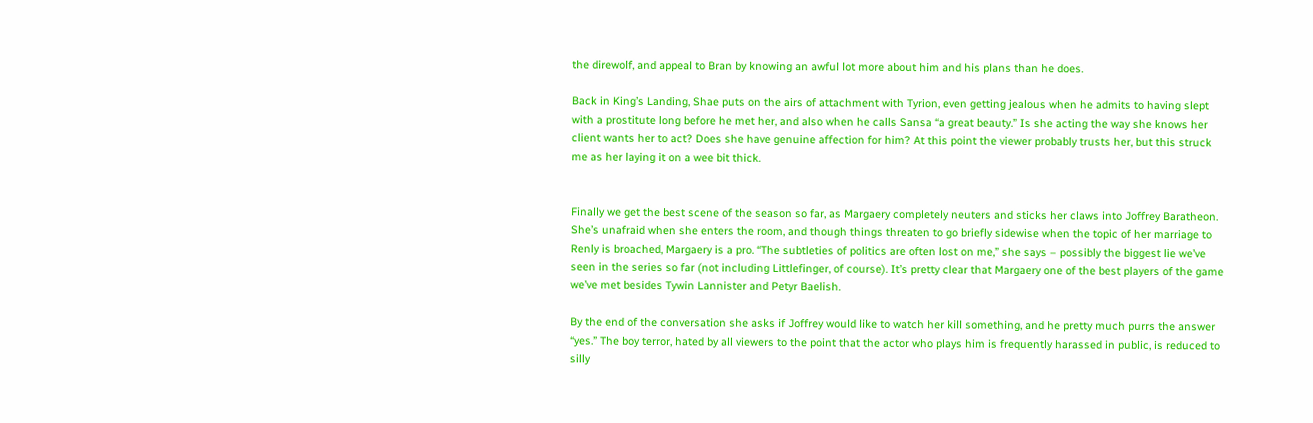the direwolf, and appeal to Bran by knowing an awful lot more about him and his plans than he does.

Back in King’s Landing, Shae puts on the airs of attachment with Tyrion, even getting jealous when he admits to having slept with a prostitute long before he met her, and also when he calls Sansa “a great beauty.” Is she acting the way she knows her client wants her to act? Does she have genuine affection for him? At this point the viewer probably trusts her, but this struck me as her laying it on a wee bit thick.


Finally we get the best scene of the season so far, as Margaery completely neuters and sticks her claws into Joffrey Baratheon. She’s unafraid when she enters the room, and though things threaten to go briefly sidewise when the topic of her marriage to Renly is broached, Margaery is a pro. “The subtleties of politics are often lost on me,” she says – possibly the biggest lie we’ve seen in the series so far (not including Littlefinger, of course). It’s pretty clear that Margaery one of the best players of the game we’ve met besides Tywin Lannister and Petyr Baelish.

By the end of the conversation she asks if Joffrey would like to watch her kill something, and he pretty much purrs the answer “yes.” The boy terror, hated by all viewers to the point that the actor who plays him is frequently harassed in public, is reduced to silly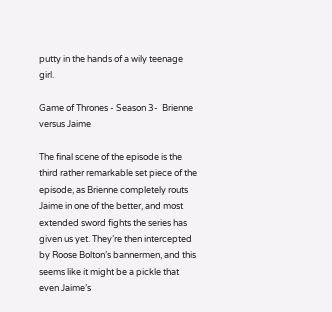putty in the hands of a wily teenage girl.

Game of Thrones - Season 3-  Brienne versus Jaime

The final scene of the episode is the third rather remarkable set piece of the episode, as Brienne completely routs Jaime in one of the better, and most extended sword fights the series has given us yet. They’re then intercepted by Roose Bolton’s bannermen, and this seems like it might be a pickle that even Jaime’s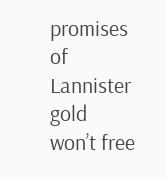promises of Lannister gold won’t free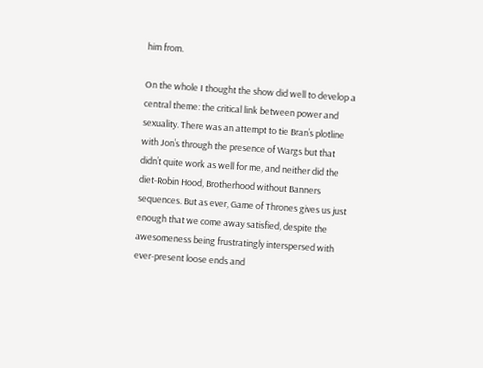him from.

On the whole I thought the show did well to develop a central theme: the critical link between power and sexuality. There was an attempt to tie Bran’s plotline with Jon’s through the presence of Wargs but that didn’t quite work as well for me, and neither did the diet-Robin Hood, Brotherhood without Banners sequences. But as ever, Game of Thrones gives us just enough that we come away satisfied, despite the awesomeness being frustratingly interspersed with ever-present loose ends and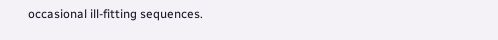occasional ill-fitting sequences.